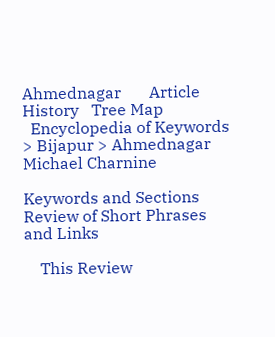Ahmednagar       Article     History   Tree Map
  Encyclopedia of Keywords > Bijapur > Ahmednagar   Michael Charnine

Keywords and Sections
Review of Short Phrases and Links

    This Review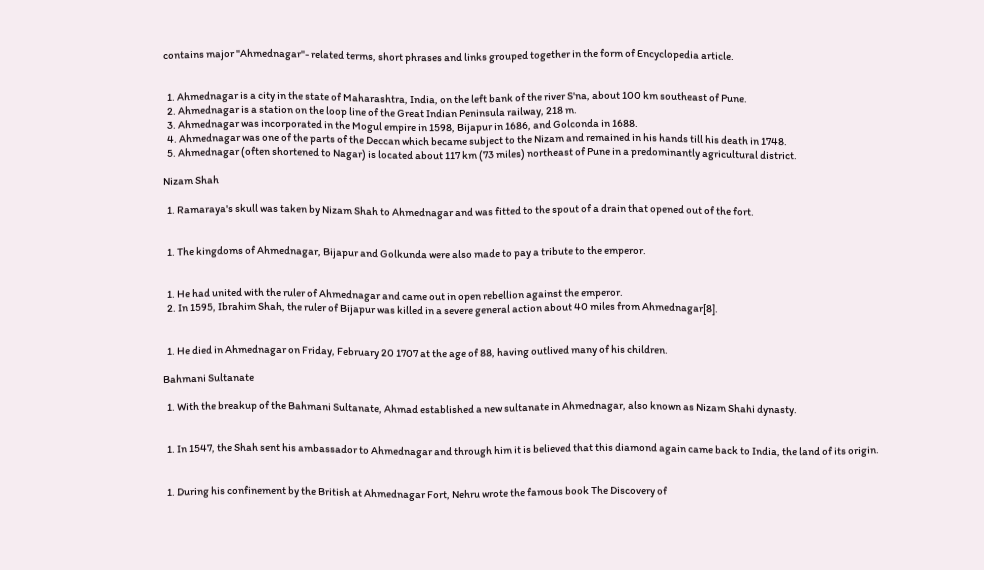contains major "Ahmednagar"- related terms, short phrases and links grouped together in the form of Encyclopedia article.


  1. Ahmednagar is a city in the state of Maharashtra, India, on the left bank of the river S'na, about 100 km southeast of Pune.
  2. Ahmednagar is a station on the loop line of the Great Indian Peninsula railway, 218 m.
  3. Ahmednagar was incorporated in the Mogul empire in 1598, Bijapur in 1686, and Golconda in 1688.
  4. Ahmednagar was one of the parts of the Deccan which became subject to the Nizam and remained in his hands till his death in 1748.
  5. Ahmednagar (often shortened to Nagar) is located about 117 km (73 miles) northeast of Pune in a predominantly agricultural district.

Nizam Shah

  1. Ramaraya's skull was taken by Nizam Shah to Ahmednagar and was fitted to the spout of a drain that opened out of the fort.


  1. The kingdoms of Ahmednagar, Bijapur and Golkunda were also made to pay a tribute to the emperor.


  1. He had united with the ruler of Ahmednagar and came out in open rebellion against the emperor.
  2. In 1595, Ibrahim Shah, the ruler of Bijapur was killed in a severe general action about 40 miles from Ahmednagar[8].


  1. He died in Ahmednagar on Friday, February 20 1707 at the age of 88, having outlived many of his children.

Bahmani Sultanate

  1. With the breakup of the Bahmani Sultanate, Ahmad established a new sultanate in Ahmednagar, also known as Nizam Shahi dynasty.


  1. In 1547, the Shah sent his ambassador to Ahmednagar and through him it is believed that this diamond again came back to India, the land of its origin.


  1. During his confinement by the British at Ahmednagar Fort, Nehru wrote the famous book The Discovery of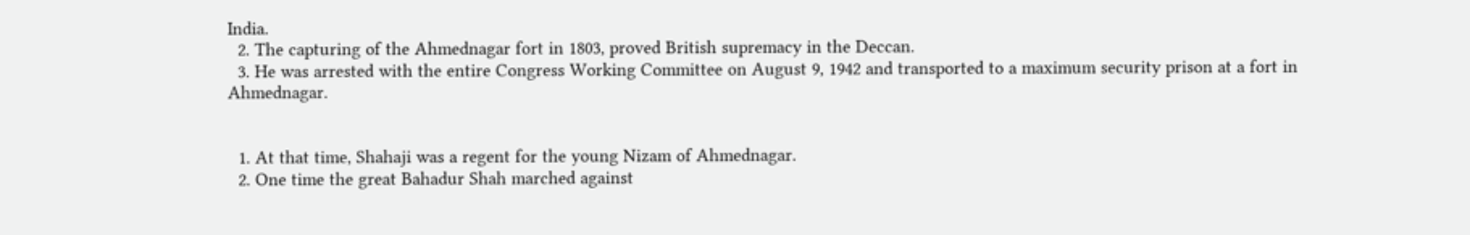India.
  2. The capturing of the Ahmednagar fort in 1803, proved British supremacy in the Deccan.
  3. He was arrested with the entire Congress Working Committee on August 9, 1942 and transported to a maximum security prison at a fort in Ahmednagar.


  1. At that time, Shahaji was a regent for the young Nizam of Ahmednagar.
  2. One time the great Bahadur Shah marched against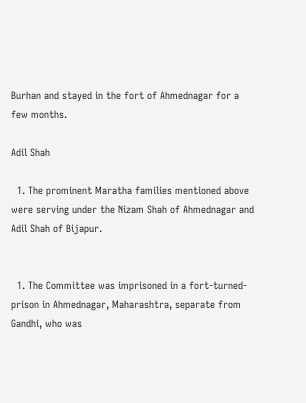Burhan and stayed in the fort of Ahmednagar for a few months.

Adil Shah

  1. The prominent Maratha families mentioned above were serving under the Nizam Shah of Ahmednagar and Adil Shah of Bijapur.


  1. The Committee was imprisoned in a fort-turned-prison in Ahmednagar, Maharashtra, separate from Gandhi, who was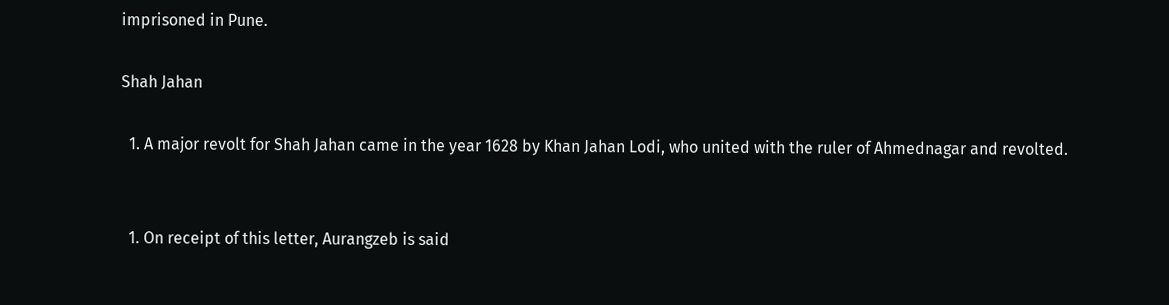imprisoned in Pune.

Shah Jahan

  1. A major revolt for Shah Jahan came in the year 1628 by Khan Jahan Lodi, who united with the ruler of Ahmednagar and revolted.


  1. On receipt of this letter, Aurangzeb is said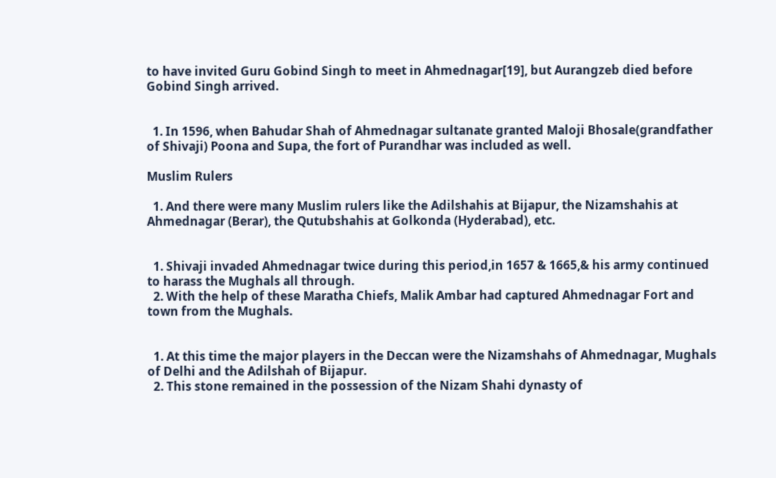to have invited Guru Gobind Singh to meet in Ahmednagar[19], but Aurangzeb died before Gobind Singh arrived.


  1. In 1596, when Bahudar Shah of Ahmednagar sultanate granted Maloji Bhosale(grandfather of Shivaji) Poona and Supa, the fort of Purandhar was included as well.

Muslim Rulers

  1. And there were many Muslim rulers like the Adilshahis at Bijapur, the Nizamshahis at Ahmednagar (Berar), the Qutubshahis at Golkonda (Hyderabad), etc.


  1. Shivaji invaded Ahmednagar twice during this period,in 1657 & 1665,& his army continued to harass the Mughals all through.
  2. With the help of these Maratha Chiefs, Malik Ambar had captured Ahmednagar Fort and town from the Mughals.


  1. At this time the major players in the Deccan were the Nizamshahs of Ahmednagar, Mughals of Delhi and the Adilshah of Bijapur.
  2. This stone remained in the possession of the Nizam Shahi dynasty of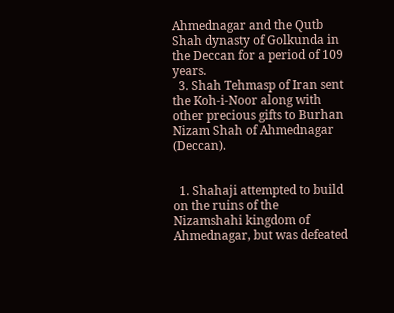Ahmednagar and the Qutb Shah dynasty of Golkunda in the Deccan for a period of 109 years.
  3. Shah Tehmasp of Iran sent the Koh-i-Noor along with other precious gifts to Burhan Nizam Shah of Ahmednagar (Deccan).


  1. Shahaji attempted to build on the ruins of the Nizamshahi kingdom of Ahmednagar, but was defeated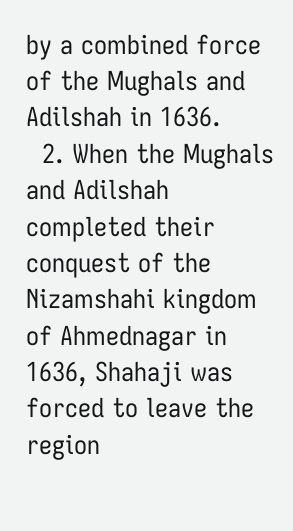by a combined force of the Mughals and Adilshah in 1636.
  2. When the Mughals and Adilshah completed their conquest of the Nizamshahi kingdom of Ahmednagar in 1636, Shahaji was forced to leave the region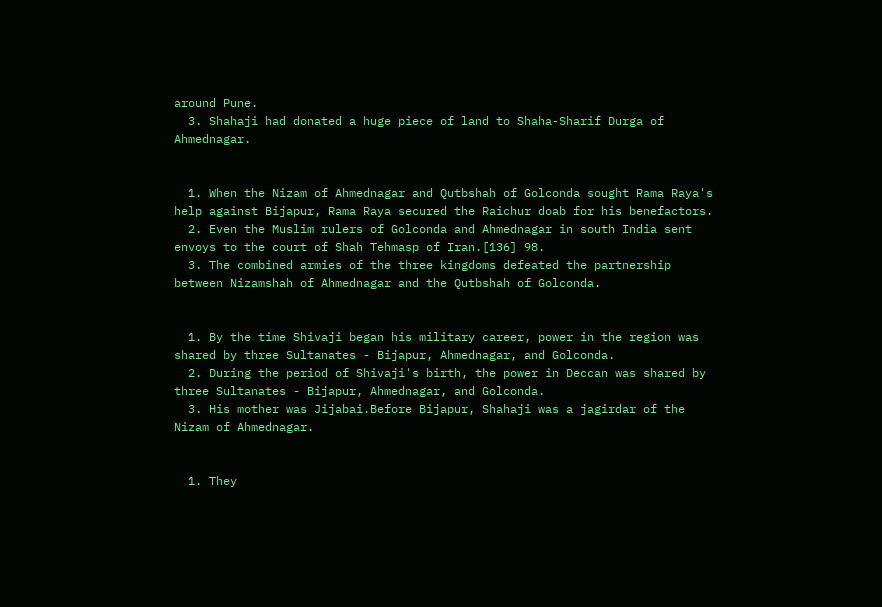around Pune.
  3. Shahaji had donated a huge piece of land to Shaha-Sharif Durga of Ahmednagar.


  1. When the Nizam of Ahmednagar and Qutbshah of Golconda sought Rama Raya's help against Bijapur, Rama Raya secured the Raichur doab for his benefactors.
  2. Even the Muslim rulers of Golconda and Ahmednagar in south India sent envoys to the court of Shah Tehmasp of Iran.[136] 98.
  3. The combined armies of the three kingdoms defeated the partnership between Nizamshah of Ahmednagar and the Qutbshah of Golconda.


  1. By the time Shivaji began his military career, power in the region was shared by three Sultanates - Bijapur, Ahmednagar, and Golconda.
  2. During the period of Shivaji's birth, the power in Deccan was shared by three Sultanates - Bijapur, Ahmednagar, and Golconda.
  3. His mother was Jijabai.Before Bijapur, Shahaji was a jagirdar of the Nizam of Ahmednagar.


  1. They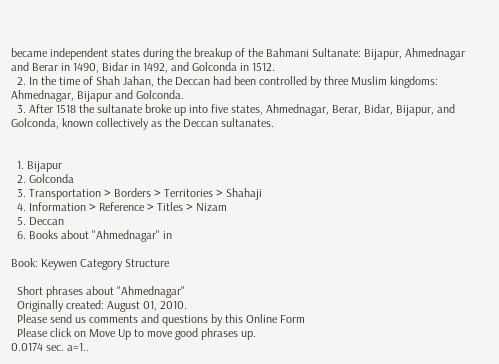became independent states during the breakup of the Bahmani Sultanate: Bijapur, Ahmednagar and Berar in 1490, Bidar in 1492, and Golconda in 1512.
  2. In the time of Shah Jahan, the Deccan had been controlled by three Muslim kingdoms: Ahmednagar, Bijapur and Golconda.
  3. After 1518 the sultanate broke up into five states, Ahmednagar, Berar, Bidar, Bijapur, and Golconda, known collectively as the Deccan sultanates.


  1. Bijapur
  2. Golconda
  3. Transportation > Borders > Territories > Shahaji
  4. Information > Reference > Titles > Nizam
  5. Deccan
  6. Books about "Ahmednagar" in

Book: Keywen Category Structure

  Short phrases about "Ahmednagar"
  Originally created: August 01, 2010.
  Please send us comments and questions by this Online Form
  Please click on Move Up to move good phrases up.
0.0174 sec. a=1..